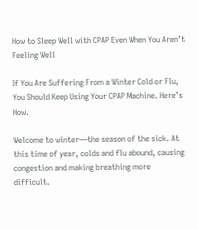How to Sleep Well with CPAP Even When You Aren’t Feeling Well

If You Are Suffering From a Winter Cold or Flu, You Should Keep Using Your CPAP Machine. Here’s How.

Welcome to winter—the season of the sick. At this time of year, colds and flu abound, causing congestion and making breathing more difficult.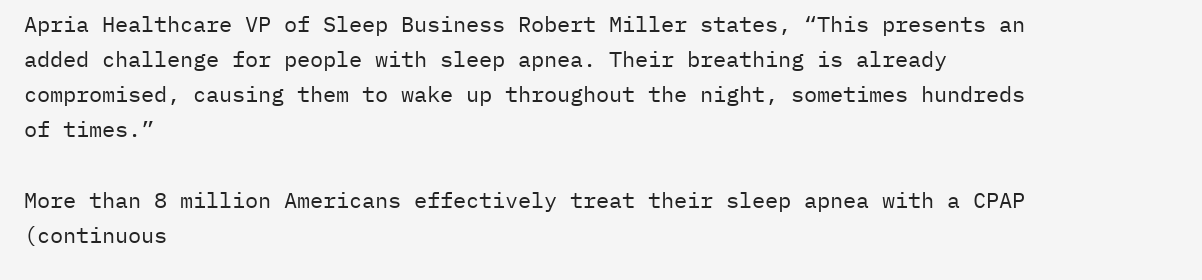Apria Healthcare VP of Sleep Business Robert Miller states, “This presents an added challenge for people with sleep apnea. Their breathing is already compromised, causing them to wake up throughout the night, sometimes hundreds of times.”

More than 8 million Americans effectively treat their sleep apnea with a CPAP (continuous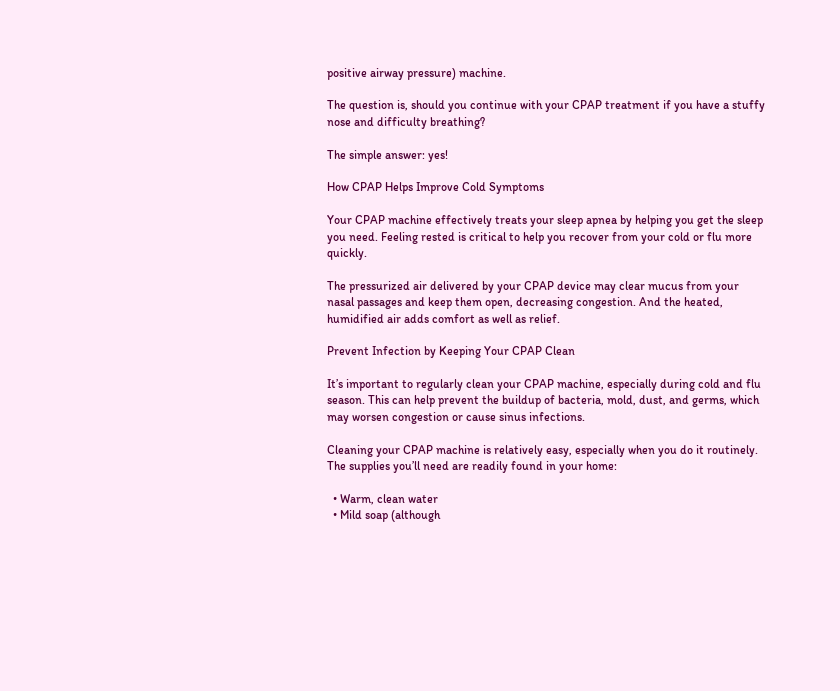positive airway pressure) machine.

The question is, should you continue with your CPAP treatment if you have a stuffy nose and difficulty breathing?

The simple answer: yes!

How CPAP Helps Improve Cold Symptoms

Your CPAP machine effectively treats your sleep apnea by helping you get the sleep you need. Feeling rested is critical to help you recover from your cold or flu more quickly.

The pressurized air delivered by your CPAP device may clear mucus from your nasal passages and keep them open, decreasing congestion. And the heated, humidified air adds comfort as well as relief.

Prevent Infection by Keeping Your CPAP Clean

It’s important to regularly clean your CPAP machine, especially during cold and flu season. This can help prevent the buildup of bacteria, mold, dust, and germs, which may worsen congestion or cause sinus infections.

Cleaning your CPAP machine is relatively easy, especially when you do it routinely. The supplies you’ll need are readily found in your home:

  • Warm, clean water
  • Mild soap (although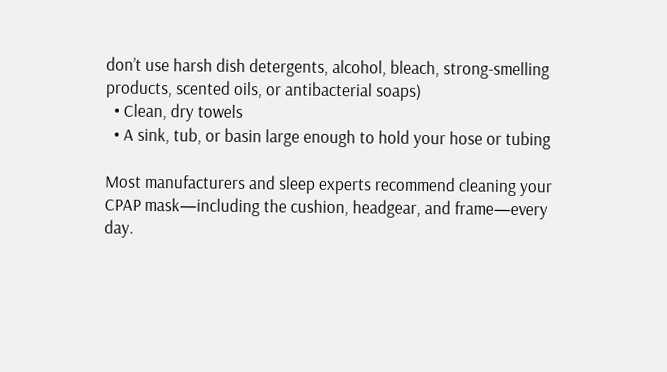don’t use harsh dish detergents, alcohol, bleach, strong-smelling products, scented oils, or antibacterial soaps)
  • Clean, dry towels
  • A sink, tub, or basin large enough to hold your hose or tubing

Most manufacturers and sleep experts recommend cleaning your CPAP mask—including the cushion, headgear, and frame—every day.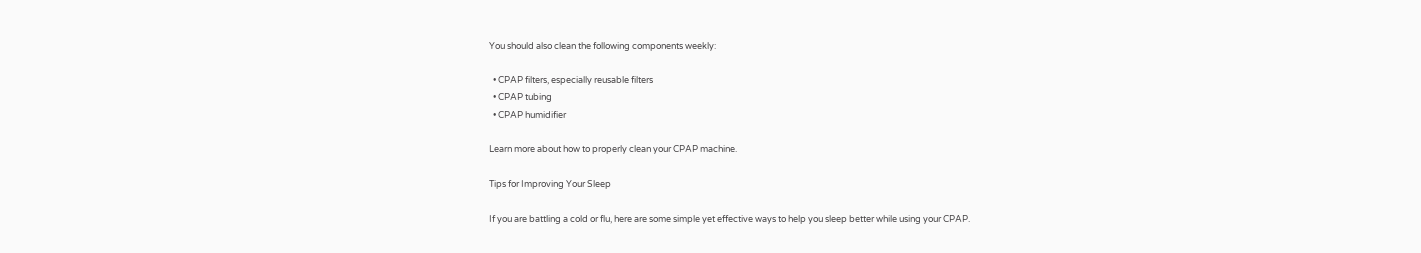You should also clean the following components weekly:

  • CPAP filters, especially reusable filters
  • CPAP tubing
  • CPAP humidifier

Learn more about how to properly clean your CPAP machine.

Tips for Improving Your Sleep

If you are battling a cold or flu, here are some simple yet effective ways to help you sleep better while using your CPAP.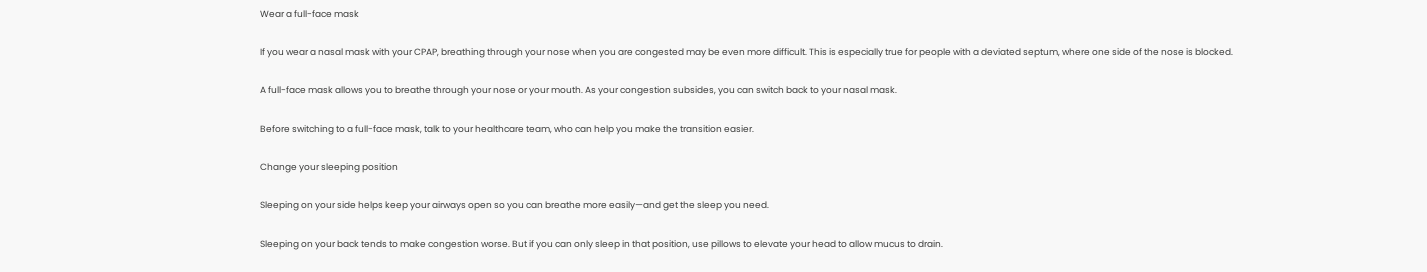Wear a full-face mask

If you wear a nasal mask with your CPAP, breathing through your nose when you are congested may be even more difficult. This is especially true for people with a deviated septum, where one side of the nose is blocked.

A full-face mask allows you to breathe through your nose or your mouth. As your congestion subsides, you can switch back to your nasal mask.

Before switching to a full-face mask, talk to your healthcare team, who can help you make the transition easier.

Change your sleeping position

Sleeping on your side helps keep your airways open so you can breathe more easily—and get the sleep you need.

Sleeping on your back tends to make congestion worse. But if you can only sleep in that position, use pillows to elevate your head to allow mucus to drain.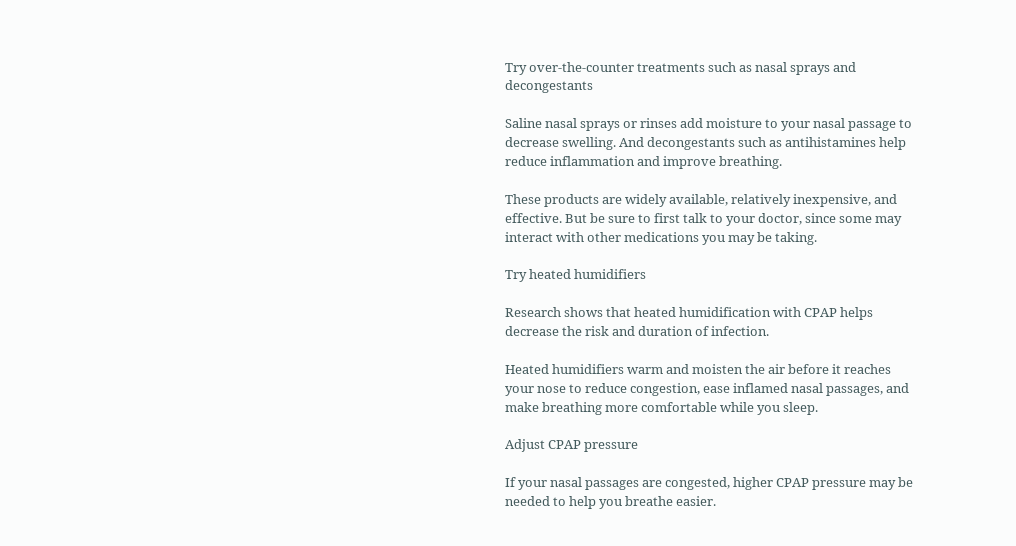Try over-the-counter treatments such as nasal sprays and decongestants

Saline nasal sprays or rinses add moisture to your nasal passage to decrease swelling. And decongestants such as antihistamines help reduce inflammation and improve breathing.

These products are widely available, relatively inexpensive, and effective. But be sure to first talk to your doctor, since some may interact with other medications you may be taking.

Try heated humidifiers

Research shows that heated humidification with CPAP helps decrease the risk and duration of infection.

Heated humidifiers warm and moisten the air before it reaches your nose to reduce congestion, ease inflamed nasal passages, and make breathing more comfortable while you sleep.

Adjust CPAP pressure

If your nasal passages are congested, higher CPAP pressure may be needed to help you breathe easier.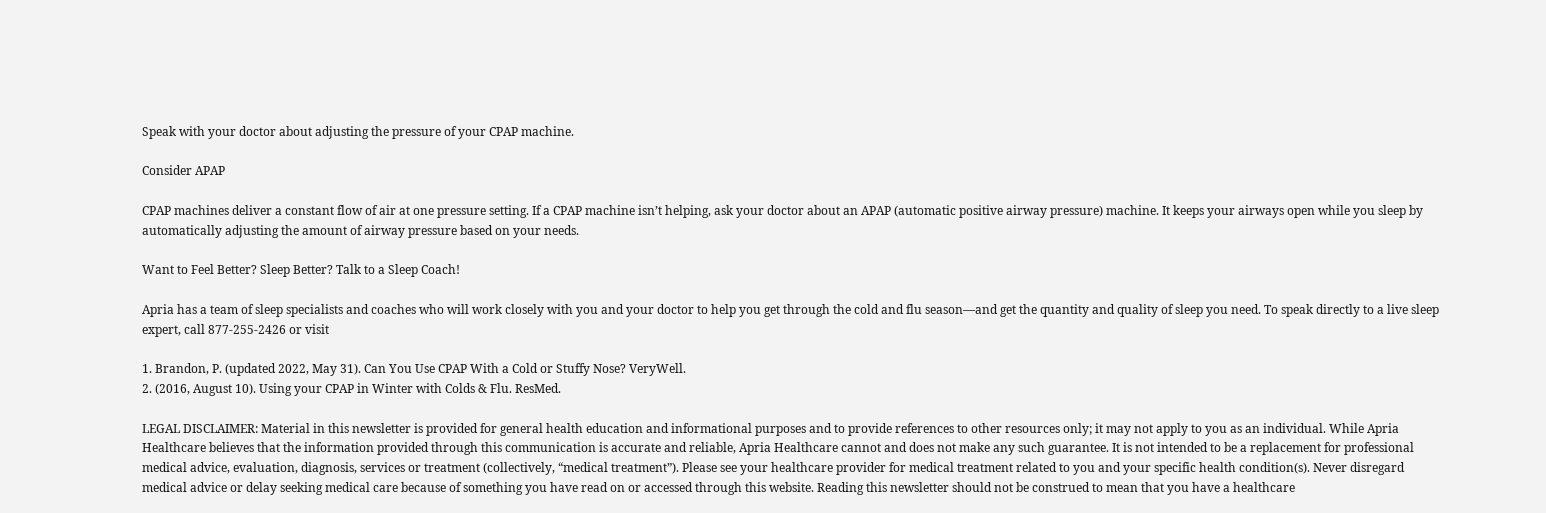Speak with your doctor about adjusting the pressure of your CPAP machine.

Consider APAP

CPAP machines deliver a constant flow of air at one pressure setting. If a CPAP machine isn’t helping, ask your doctor about an APAP (automatic positive airway pressure) machine. It keeps your airways open while you sleep by automatically adjusting the amount of airway pressure based on your needs.

Want to Feel Better? Sleep Better? Talk to a Sleep Coach!

Apria has a team of sleep specialists and coaches who will work closely with you and your doctor to help you get through the cold and flu season—and get the quantity and quality of sleep you need. To speak directly to a live sleep expert, call 877-255-2426 or visit

1. Brandon, P. (updated 2022, May 31). Can You Use CPAP With a Cold or Stuffy Nose? VeryWell.
2. (2016, August 10). Using your CPAP in Winter with Colds & Flu. ResMed.

LEGAL DISCLAIMER: Material in this newsletter is provided for general health education and informational purposes and to provide references to other resources only; it may not apply to you as an individual. While Apria Healthcare believes that the information provided through this communication is accurate and reliable, Apria Healthcare cannot and does not make any such guarantee. It is not intended to be a replacement for professional medical advice, evaluation, diagnosis, services or treatment (collectively, “medical treatment”). Please see your healthcare provider for medical treatment related to you and your specific health condition(s). Never disregard medical advice or delay seeking medical care because of something you have read on or accessed through this website. Reading this newsletter should not be construed to mean that you have a healthcare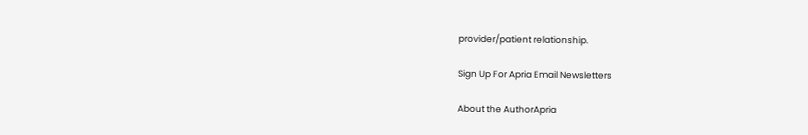provider/patient relationship.

Sign Up For Apria Email Newsletters

About the AuthorApria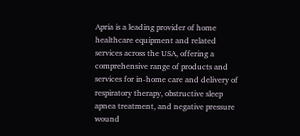Apria is a leading provider of home healthcare equipment and related services across the USA, offering a comprehensive range of products and services for in-home care and delivery of respiratory therapy, obstructive sleep apnea treatment, and negative pressure wound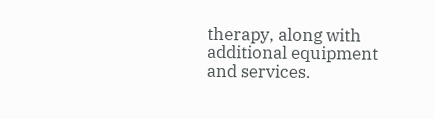therapy, along with additional equipment and services.